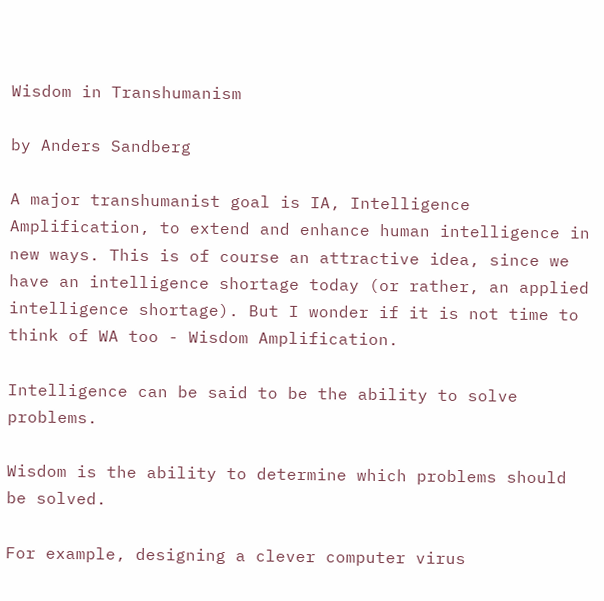Wisdom in Transhumanism

by Anders Sandberg

A major transhumanist goal is IA, Intelligence Amplification, to extend and enhance human intelligence in new ways. This is of course an attractive idea, since we have an intelligence shortage today (or rather, an applied intelligence shortage). But I wonder if it is not time to think of WA too - Wisdom Amplification.

Intelligence can be said to be the ability to solve problems.

Wisdom is the ability to determine which problems should be solved.

For example, designing a clever computer virus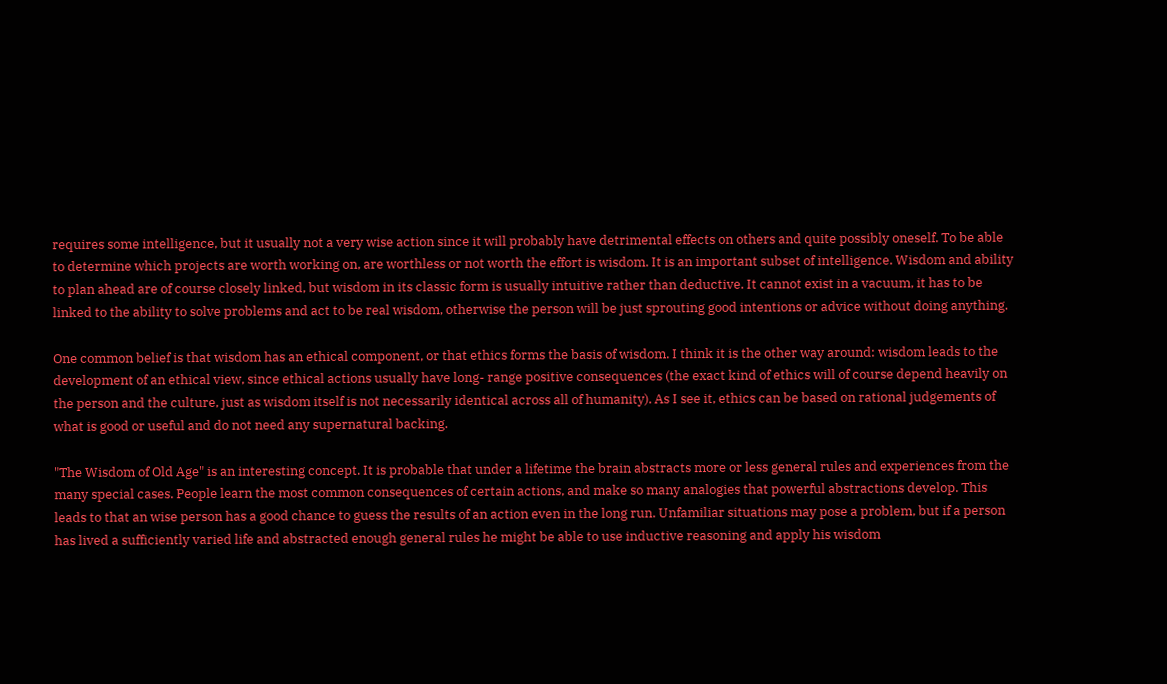requires some intelligence, but it usually not a very wise action since it will probably have detrimental effects on others and quite possibly oneself. To be able to determine which projects are worth working on, are worthless or not worth the effort is wisdom. It is an important subset of intelligence. Wisdom and ability to plan ahead are of course closely linked, but wisdom in its classic form is usually intuitive rather than deductive. It cannot exist in a vacuum, it has to be linked to the ability to solve problems and act to be real wisdom, otherwise the person will be just sprouting good intentions or advice without doing anything.

One common belief is that wisdom has an ethical component, or that ethics forms the basis of wisdom. I think it is the other way around: wisdom leads to the development of an ethical view, since ethical actions usually have long- range positive consequences (the exact kind of ethics will of course depend heavily on the person and the culture, just as wisdom itself is not necessarily identical across all of humanity). As I see it, ethics can be based on rational judgements of what is good or useful and do not need any supernatural backing.

"The Wisdom of Old Age" is an interesting concept. It is probable that under a lifetime the brain abstracts more or less general rules and experiences from the many special cases. People learn the most common consequences of certain actions, and make so many analogies that powerful abstractions develop. This leads to that an wise person has a good chance to guess the results of an action even in the long run. Unfamiliar situations may pose a problem, but if a person has lived a sufficiently varied life and abstracted enough general rules he might be able to use inductive reasoning and apply his wisdom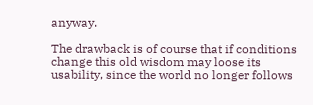anyway.

The drawback is of course that if conditions change this old wisdom may loose its usability, since the world no longer follows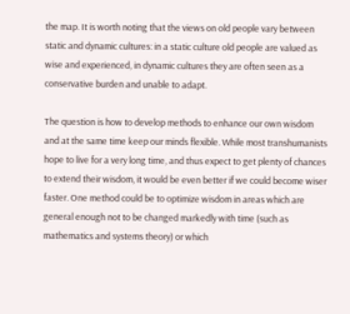the map. It is worth noting that the views on old people vary between static and dynamic cultures: in a static culture old people are valued as wise and experienced, in dynamic cultures they are often seen as a conservative burden and unable to adapt.

The question is how to develop methods to enhance our own wisdom and at the same time keep our minds flexible. While most transhumanists hope to live for a very long time, and thus expect to get plenty of chances to extend their wisdom, it would be even better if we could become wiser faster. One method could be to optimize wisdom in areas which are general enough not to be changed markedly with time (such as mathematics and systems theory) or which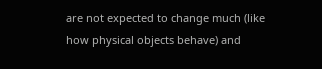are not expected to change much (like how physical objects behave) and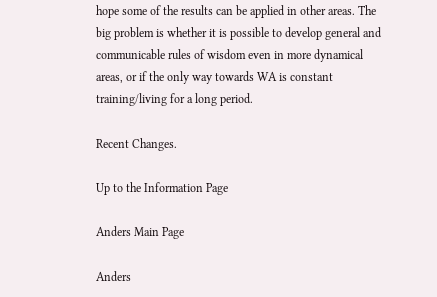hope some of the results can be applied in other areas. The big problem is whether it is possible to develop general and communicable rules of wisdom even in more dynamical areas, or if the only way towards WA is constant training/living for a long period.

Recent Changes.

Up to the Information Page

Anders Main Page

Anders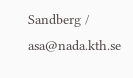Sandberg / asa@nada.kth.se